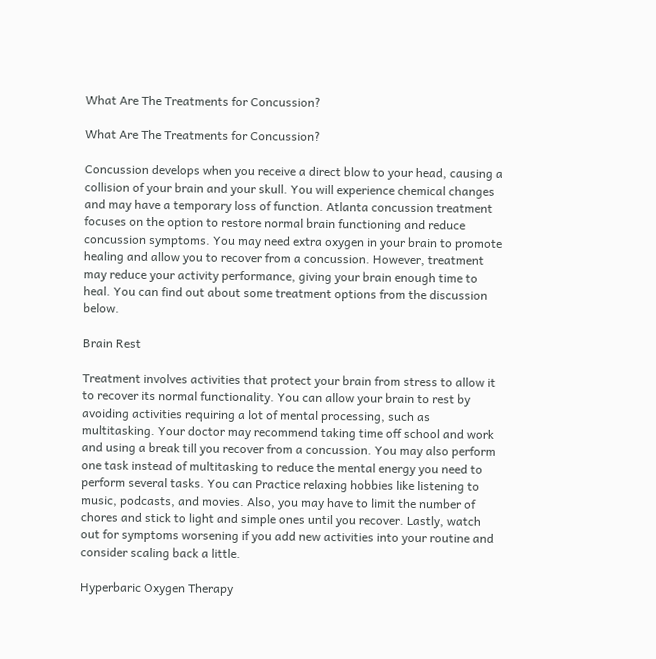What Are The Treatments for Concussion?

What Are The Treatments for Concussion?

Concussion develops when you receive a direct blow to your head, causing a collision of your brain and your skull. You will experience chemical changes and may have a temporary loss of function. Atlanta concussion treatment focuses on the option to restore normal brain functioning and reduce concussion symptoms. You may need extra oxygen in your brain to promote healing and allow you to recover from a concussion. However, treatment may reduce your activity performance, giving your brain enough time to heal. You can find out about some treatment options from the discussion below.

Brain Rest

Treatment involves activities that protect your brain from stress to allow it to recover its normal functionality. You can allow your brain to rest by avoiding activities requiring a lot of mental processing, such as multitasking. Your doctor may recommend taking time off school and work and using a break till you recover from a concussion. You may also perform one task instead of multitasking to reduce the mental energy you need to perform several tasks. You can Practice relaxing hobbies like listening to music, podcasts, and movies. Also, you may have to limit the number of chores and stick to light and simple ones until you recover. Lastly, watch out for symptoms worsening if you add new activities into your routine and consider scaling back a little.

Hyperbaric Oxygen Therapy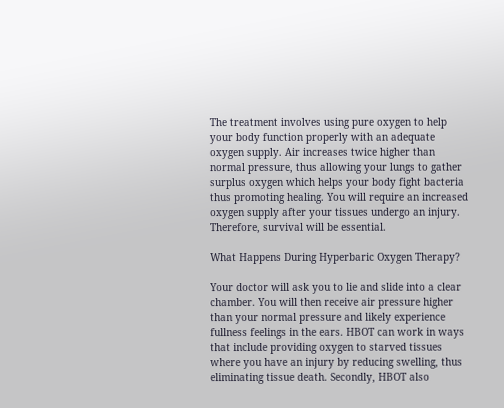The treatment involves using pure oxygen to help your body function properly with an adequate oxygen supply. Air increases twice higher than normal pressure, thus allowing your lungs to gather surplus oxygen which helps your body fight bacteria thus promoting healing. You will require an increased oxygen supply after your tissues undergo an injury. Therefore, survival will be essential.

What Happens During Hyperbaric Oxygen Therapy?

Your doctor will ask you to lie and slide into a clear chamber. You will then receive air pressure higher than your normal pressure and likely experience fullness feelings in the ears. HBOT can work in ways that include providing oxygen to starved tissues where you have an injury by reducing swelling, thus eliminating tissue death. Secondly, HBOT also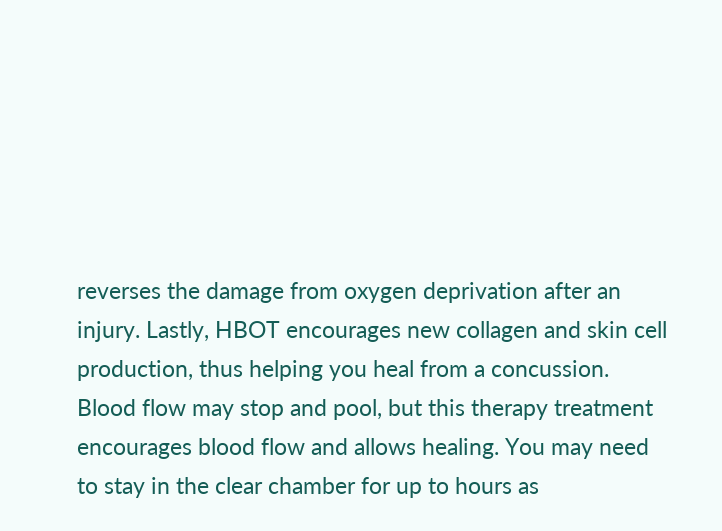reverses the damage from oxygen deprivation after an injury. Lastly, HBOT encourages new collagen and skin cell production, thus helping you heal from a concussion. Blood flow may stop and pool, but this therapy treatment encourages blood flow and allows healing. You may need to stay in the clear chamber for up to hours as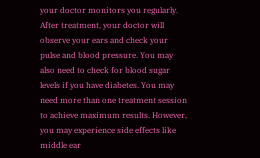your doctor monitors you regularly. After treatment, your doctor will observe your ears and check your pulse and blood pressure. You may also need to check for blood sugar levels if you have diabetes. You may need more than one treatment session to achieve maximum results. However, you may experience side effects like middle ear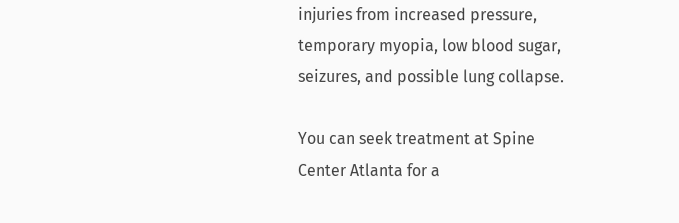injuries from increased pressure, temporary myopia, low blood sugar, seizures, and possible lung collapse.

You can seek treatment at Spine Center Atlanta for a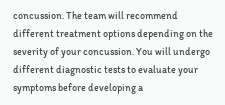concussion. The team will recommend different treatment options depending on the severity of your concussion. You will undergo different diagnostic tests to evaluate your symptoms before developing a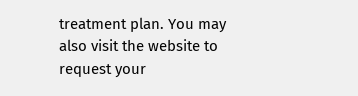treatment plan. You may also visit the website to request your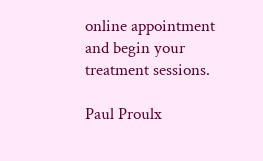online appointment and begin your treatment sessions.

Paul Proulx